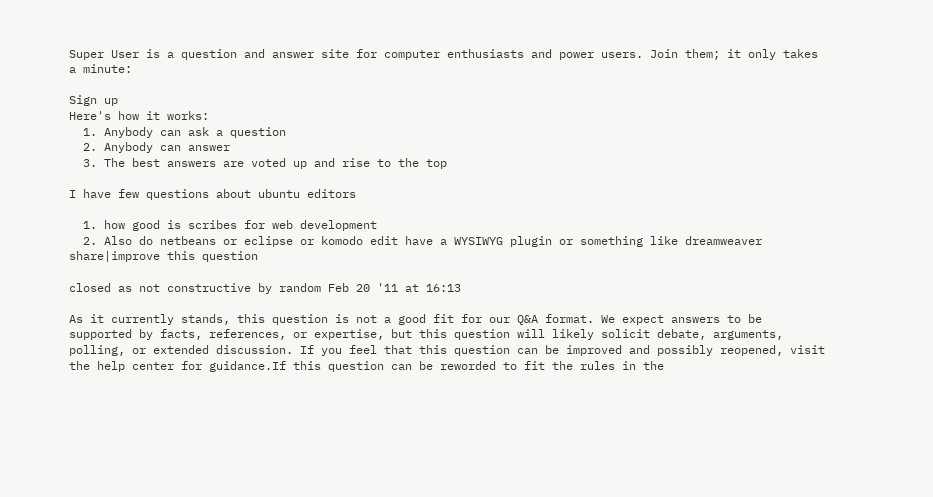Super User is a question and answer site for computer enthusiasts and power users. Join them; it only takes a minute:

Sign up
Here's how it works:
  1. Anybody can ask a question
  2. Anybody can answer
  3. The best answers are voted up and rise to the top

I have few questions about ubuntu editors

  1. how good is scribes for web development
  2. Also do netbeans or eclipse or komodo edit have a WYSIWYG plugin or something like dreamweaver
share|improve this question

closed as not constructive by random Feb 20 '11 at 16:13

As it currently stands, this question is not a good fit for our Q&A format. We expect answers to be supported by facts, references, or expertise, but this question will likely solicit debate, arguments, polling, or extended discussion. If you feel that this question can be improved and possibly reopened, visit the help center for guidance.If this question can be reworded to fit the rules in the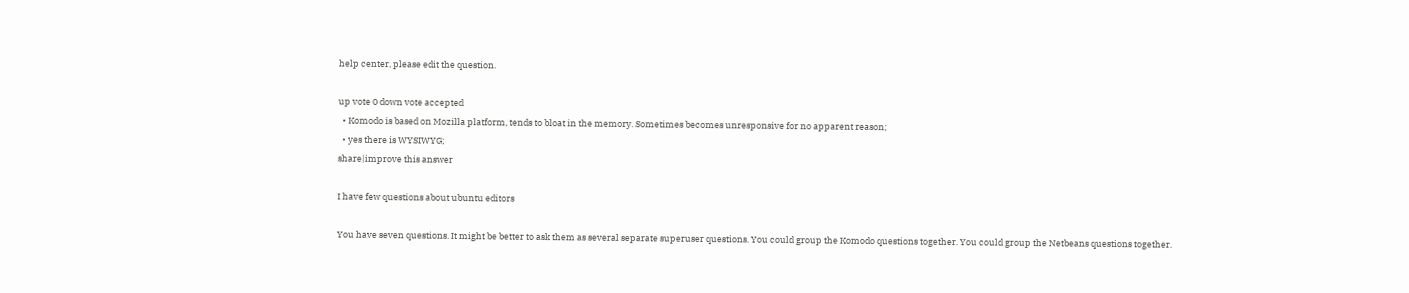help center, please edit the question.

up vote 0 down vote accepted
  • Komodo is based on Mozilla platform, tends to bloat in the memory. Sometimes becomes unresponsive for no apparent reason;
  • yes there is WYSIWYG;
share|improve this answer

I have few questions about ubuntu editors

You have seven questions. It might be better to ask them as several separate superuser questions. You could group the Komodo questions together. You could group the Netbeans questions together.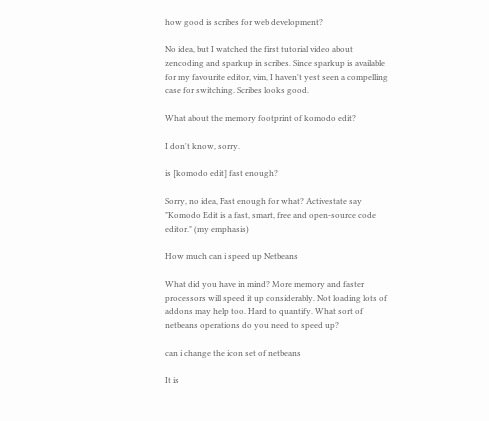how good is scribes for web development?

No idea, but I watched the first tutorial video about zencoding and sparkup in scribes. Since sparkup is available for my favourite editor, vim, I haven't yest seen a compelling case for switching. Scribes looks good.

What about the memory footprint of komodo edit?

I don't know, sorry.

is [komodo edit] fast enough?

Sorry, no idea, Fast enough for what? Activestate say "Komodo Edit is a fast, smart, free and open-source code editor." (my emphasis)

How much can i speed up Netbeans

What did you have in mind? More memory and faster processors will speed it up considerably. Not loading lots of addons may help too. Hard to quantify. What sort of netbeans operations do you need to speed up?

can i change the icon set of netbeans

It is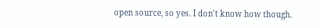open source, so yes. I don't know how though.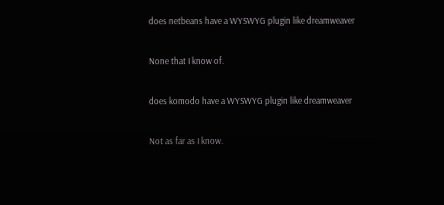does netbeans have a WYSWYG plugin like dreamweaver

None that I know of.

does komodo have a WYSWYG plugin like dreamweaver

Not as far as I know.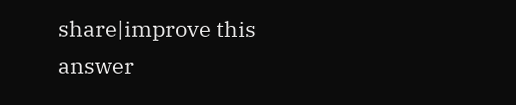share|improve this answer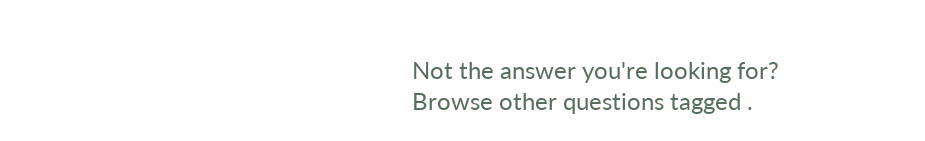Not the answer you're looking for? Browse other questions tagged .